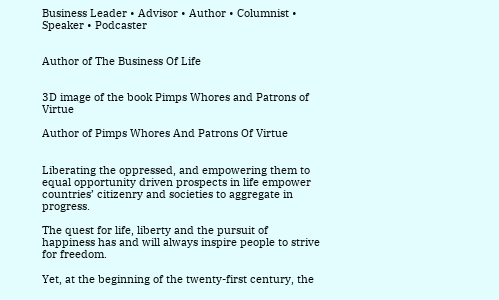Business Leader • Advisor • Author • Columnist • Speaker • Podcaster


Author of The Business Of Life


3D image of the book Pimps Whores and Patrons of Virtue

Author of Pimps Whores And Patrons Of Virtue


Liberating the oppressed, and empowering them to equal opportunity driven prospects in life empower countries’ citizenry and societies to aggregate in progress.

The quest for life, liberty and the pursuit of happiness has and will always inspire people to strive for freedom.

Yet, at the beginning of the twenty-first century, the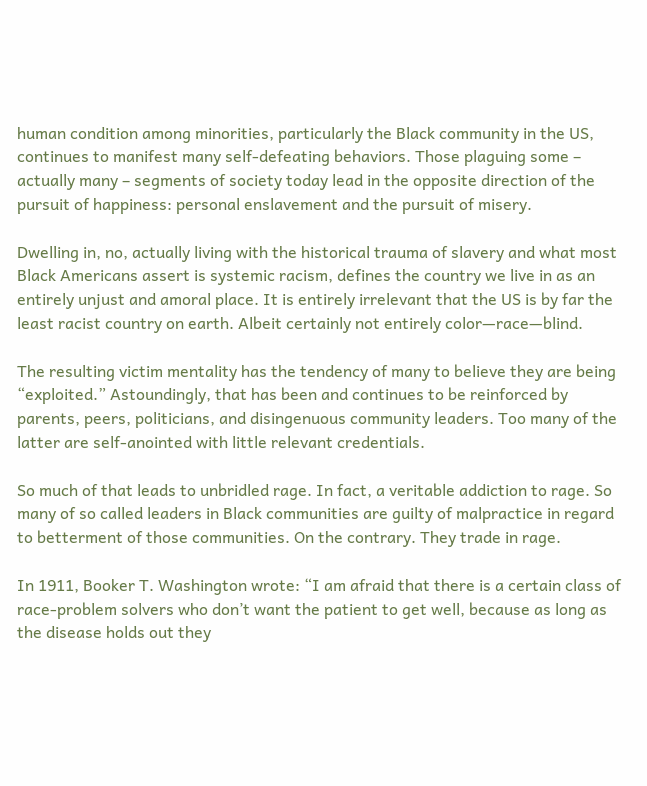human condition among minorities, particularly the Black community in the US, continues to manifest many self-defeating behaviors. Those plaguing some – actually many – segments of society today lead in the opposite direction of the pursuit of happiness: personal enslavement and the pursuit of misery.

Dwelling in, no, actually living with the historical trauma of slavery and what most Black Americans assert is systemic racism, defines the country we live in as an entirely unjust and amoral place. It is entirely irrelevant that the US is by far the least racist country on earth. Albeit certainly not entirely color—race—blind.

The resulting victim mentality has the tendency of many to believe they are being “exploited.” Astoundingly, that has been and continues to be reinforced by parents, peers, politicians, and disingenuous community leaders. Too many of the latter are self-anointed with little relevant credentials.

So much of that leads to unbridled rage. In fact, a veritable addiction to rage. So many of so called leaders in Black communities are guilty of malpractice in regard to betterment of those communities. On the contrary. They trade in rage.

In 1911, Booker T. Washington wrote: “I am afraid that there is a certain class of race-problem solvers who don’t want the patient to get well, because as long as the disease holds out they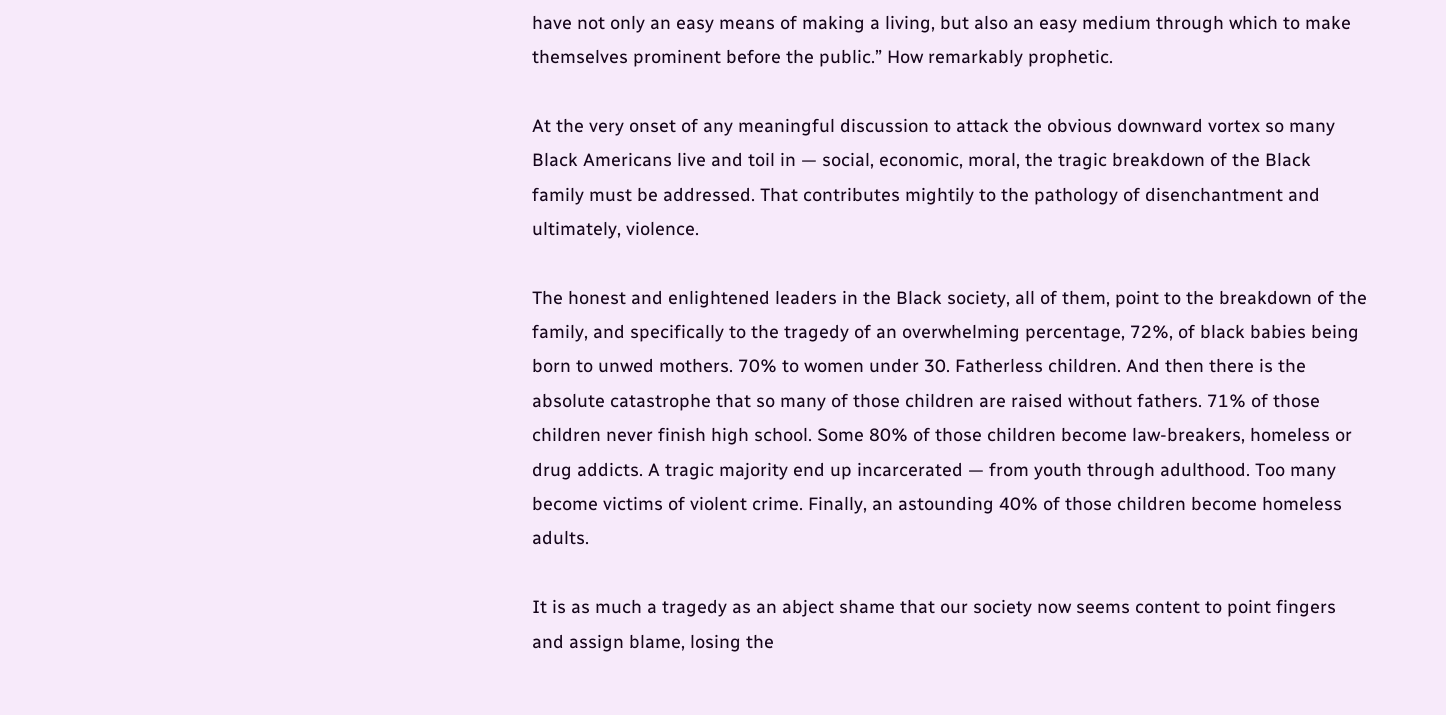have not only an easy means of making a living, but also an easy medium through which to make themselves prominent before the public.” How remarkably prophetic.

At the very onset of any meaningful discussion to attack the obvious downward vortex so many Black Americans live and toil in — social, economic, moral, the tragic breakdown of the Black family must be addressed. That contributes mightily to the pathology of disenchantment and ultimately, violence.

The honest and enlightened leaders in the Black society, all of them, point to the breakdown of the family, and specifically to the tragedy of an overwhelming percentage, 72%, of black babies being born to unwed mothers. 70% to women under 30. Fatherless children. And then there is the absolute catastrophe that so many of those children are raised without fathers. 71% of those children never finish high school. Some 80% of those children become law-breakers, homeless or drug addicts. A tragic majority end up incarcerated — from youth through adulthood. Too many become victims of violent crime. Finally, an astounding 40% of those children become homeless adults.

It is as much a tragedy as an abject shame that our society now seems content to point fingers and assign blame, losing the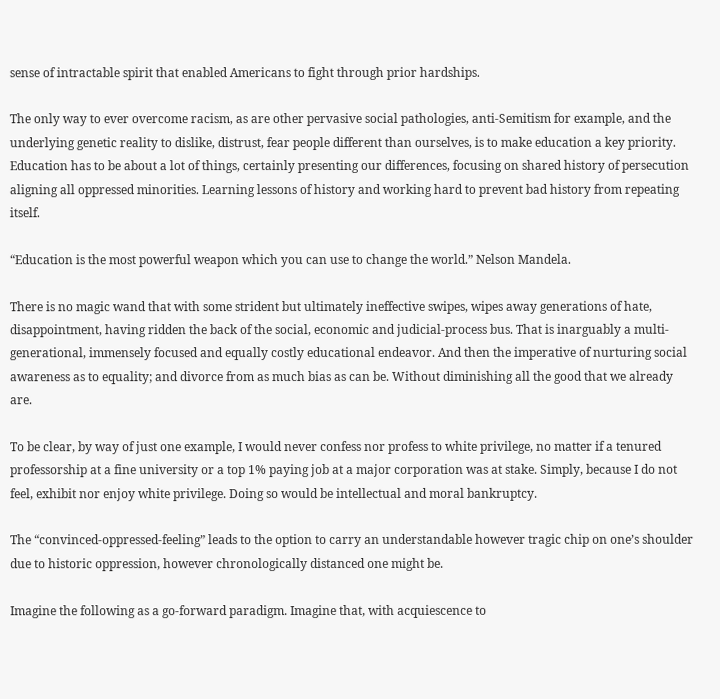sense of intractable spirit that enabled Americans to fight through prior hardships.

The only way to ever overcome racism, as are other pervasive social pathologies, anti-Semitism for example, and the underlying genetic reality to dislike, distrust, fear people different than ourselves, is to make education a key priority. Education has to be about a lot of things, certainly presenting our differences, focusing on shared history of persecution aligning all oppressed minorities. Learning lessons of history and working hard to prevent bad history from repeating itself.

“Education is the most powerful weapon which you can use to change the world.” Nelson Mandela.

There is no magic wand that with some strident but ultimately ineffective swipes, wipes away generations of hate, disappointment, having ridden the back of the social, economic and judicial-process bus. That is inarguably a multi-generational, immensely focused and equally costly educational endeavor. And then the imperative of nurturing social awareness as to equality; and divorce from as much bias as can be. Without diminishing all the good that we already are.

To be clear, by way of just one example, I would never confess nor profess to white privilege, no matter if a tenured professorship at a fine university or a top 1% paying job at a major corporation was at stake. Simply, because I do not feel, exhibit nor enjoy white privilege. Doing so would be intellectual and moral bankruptcy.

The “convinced-oppressed-feeling” leads to the option to carry an understandable however tragic chip on one’s shoulder due to historic oppression, however chronologically distanced one might be.

Imagine the following as a go-forward paradigm. Imagine that, with acquiescence to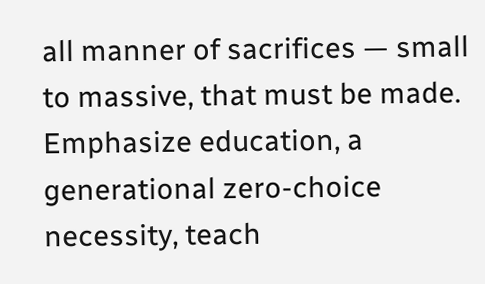all manner of sacrifices — small to massive, that must be made. Emphasize education, a generational zero-choice necessity, teach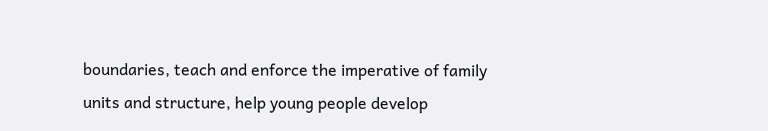boundaries, teach and enforce the imperative of family units and structure, help young people develop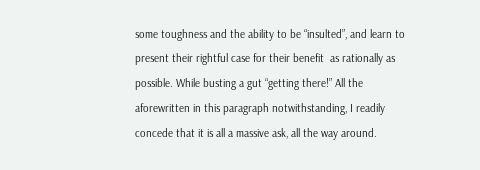some toughness and the ability to be “insulted”, and learn to present their rightful case for their benefit  as rationally as possible. While busting a gut “getting there!” All the aforewritten in this paragraph notwithstanding, I readily concede that it is all a massive ask, all the way around.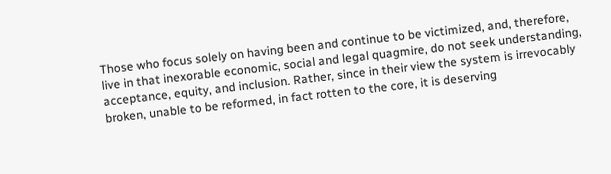Those who focus solely on having been and continue to be victimized, and, therefore,  live in that inexorable economic, social and legal quagmire, do not seek understanding, acceptance, equity, and inclusion. Rather, since in their view the system is irrevocably broken, unable to be reformed, in fact rotten to the core, it is deserving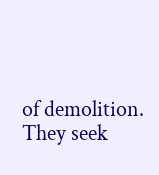of demolition. They seek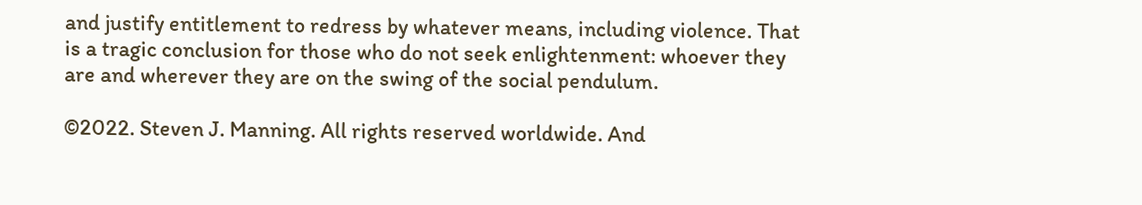and justify entitlement to redress by whatever means, including violence. That is a tragic conclusion for those who do not seek enlightenment: whoever they are and wherever they are on the swing of the social pendulum.

©2022. Steven J. Manning. All rights reserved worldwide. And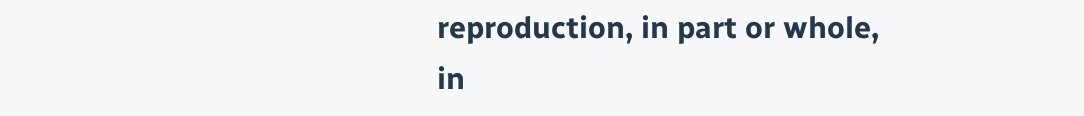reproduction, in part or whole, in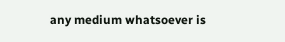any medium whatsoever is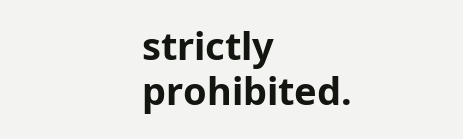strictly prohibited.